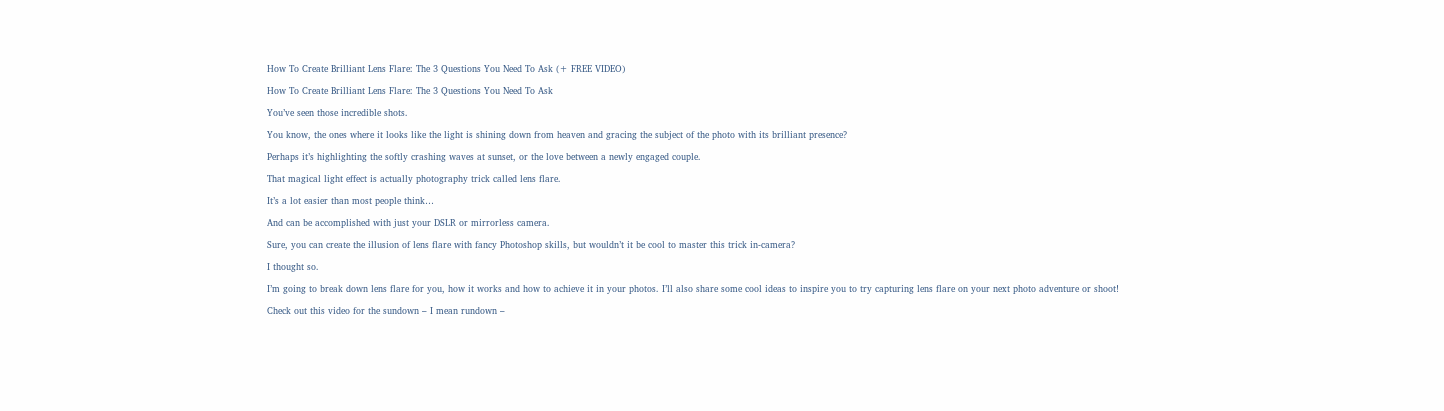How To Create Brilliant Lens Flare: The 3 Questions You Need To Ask (+ FREE VIDEO)

How To Create Brilliant Lens Flare: The 3 Questions You Need To Ask

You’ve seen those incredible shots.

You know, the ones where it looks like the light is shining down from heaven and gracing the subject of the photo with its brilliant presence?

Perhaps it’s highlighting the softly crashing waves at sunset, or the love between a newly engaged couple.

That magical light effect is actually photography trick called lens flare.

It’s a lot easier than most people think…

And can be accomplished with just your DSLR or mirrorless camera.

Sure, you can create the illusion of lens flare with fancy Photoshop skills, but wouldn’t it be cool to master this trick in-camera?

I thought so.

I’m going to break down lens flare for you, how it works and how to achieve it in your photos. I’ll also share some cool ideas to inspire you to try capturing lens flare on your next photo adventure or shoot!

Check out this video for the sundown – I mean rundown –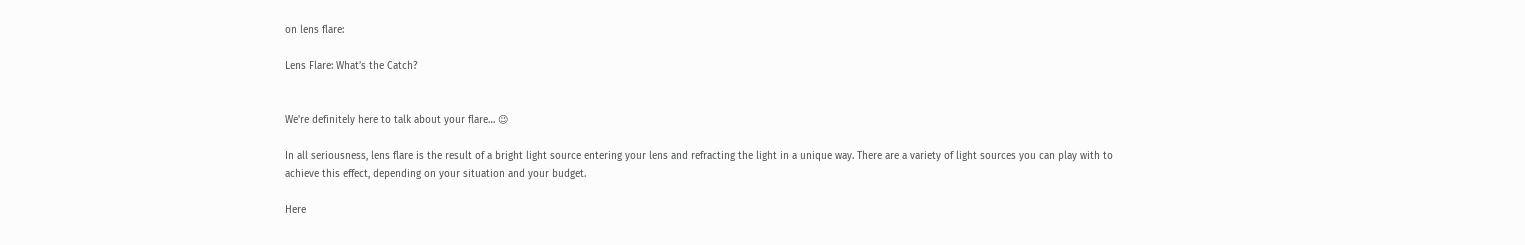on lens flare:

Lens Flare: What’s the Catch?


We're definitely here to talk about your flare… 😉

In all seriousness, lens flare is the result of a bright light source entering your lens and refracting the light in a unique way. There are a variety of light sources you can play with to achieve this effect, depending on your situation and your budget.

Here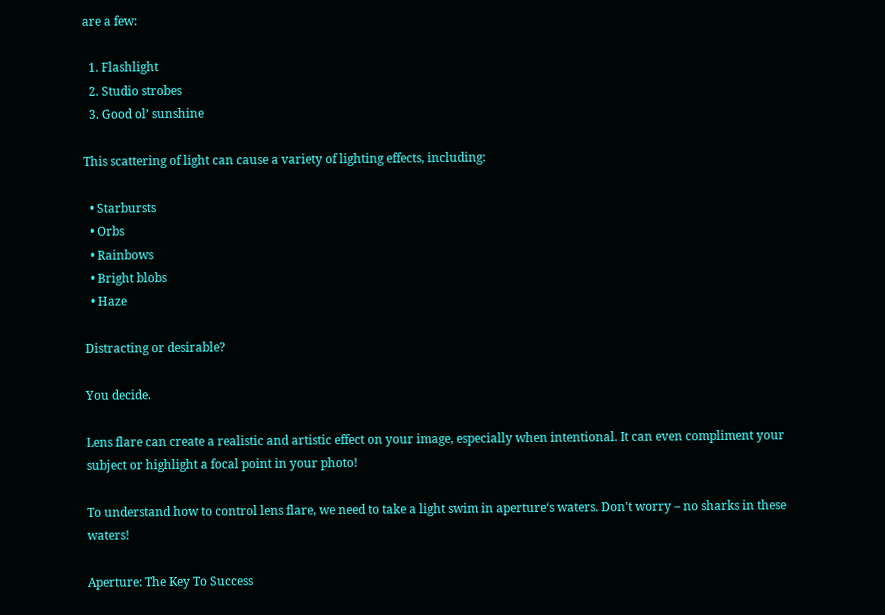are a few:

  1. Flashlight
  2. Studio strobes
  3. Good ol’ sunshine

This scattering of light can cause a variety of lighting effects, including:

  • Starbursts
  • Orbs
  • Rainbows
  • Bright blobs
  • Haze

Distracting or desirable?

You decide.

Lens flare can create a realistic and artistic effect on your image, especially when intentional. It can even compliment your subject or highlight a focal point in your photo!

To understand how to control lens flare, we need to take a light swim in aperture‘s waters. Don't worry – no sharks in these waters!

Aperture: The Key To Success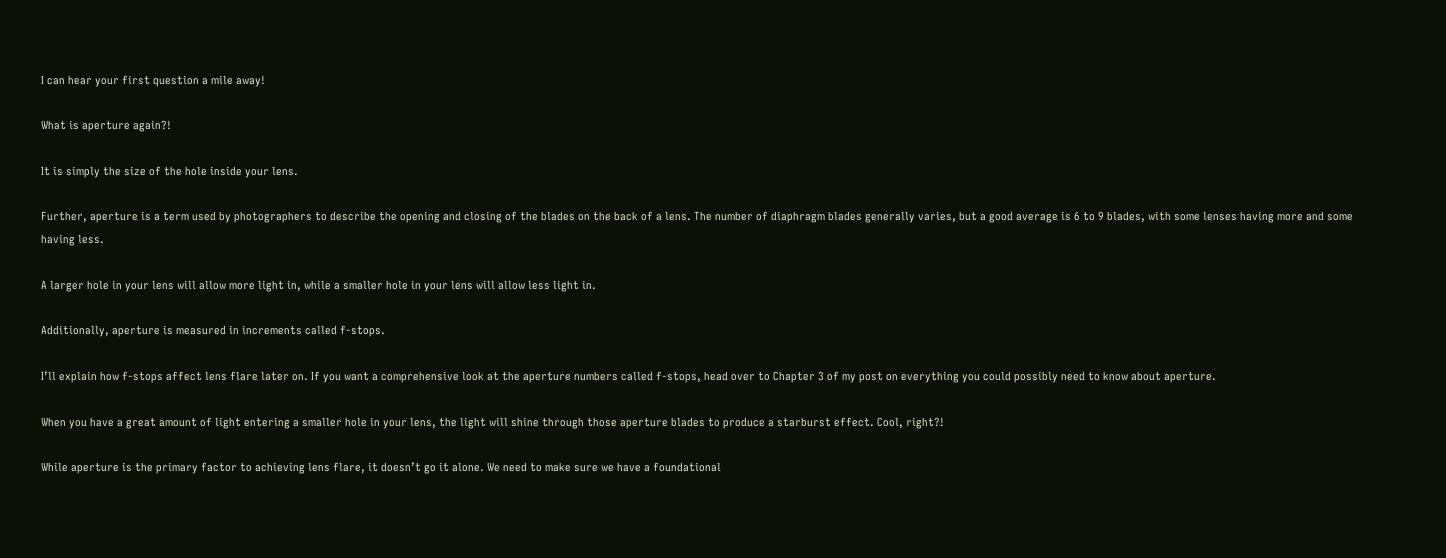I can hear your first question a mile away!

What is aperture again?!

It is simply the size of the hole inside your lens.

Further, aperture is a term used by photographers to describe the opening and closing of the blades on the back of a lens. The number of diaphragm blades generally varies, but a good average is 6 to 9 blades, with some lenses having more and some having less.

A larger hole in your lens will allow more light in, while a smaller hole in your lens will allow less light in.

Additionally, aperture is measured in increments called f-stops.

I’ll explain how f-stops affect lens flare later on. If you want a comprehensive look at the aperture numbers called f-stops, head over to Chapter 3 of my post on everything you could possibly need to know about aperture.

When you have a great amount of light entering a smaller hole in your lens, the light will shine through those aperture blades to produce a starburst effect. Cool, right?!

While aperture is the primary factor to achieving lens flare, it doesn’t go it alone. We need to make sure we have a foundational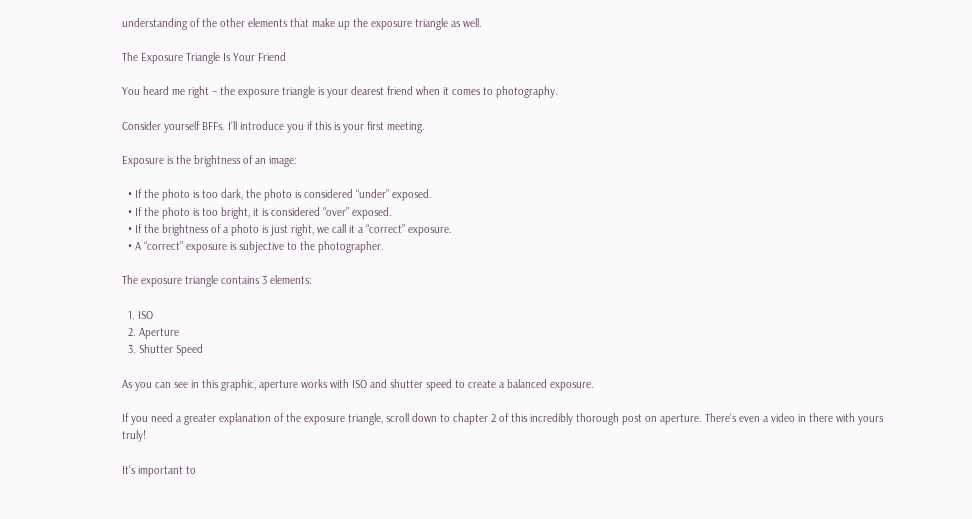understanding of the other elements that make up the exposure triangle as well.

The Exposure Triangle Is Your Friend

You heard me right – the exposure triangle is your dearest friend when it comes to photography.

Consider yourself BFFs. I’ll introduce you if this is your first meeting.

Exposure is the brightness of an image:

  • If the photo is too dark, the photo is considered “under” exposed.
  • If the photo is too bright, it is considered “over” exposed.
  • If the brightness of a photo is just right, we call it a “correct” exposure.
  • A “correct” exposure is subjective to the photographer.

The exposure triangle contains 3 elements:

  1. ISO
  2. Aperture
  3. Shutter Speed

As you can see in this graphic, aperture works with ISO and shutter speed to create a balanced exposure.

If you need a greater explanation of the exposure triangle, scroll down to chapter 2 of this incredibly thorough post on aperture. There’s even a video in there with yours truly!

It’s important to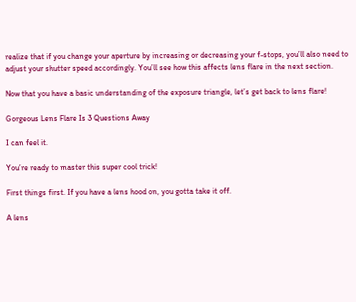realize that if you change your aperture by increasing or decreasing your f-stops, you’ll also need to adjust your shutter speed accordingly. You’ll see how this affects lens flare in the next section.

Now that you have a basic understanding of the exposure triangle, let’s get back to lens flare!

Gorgeous Lens Flare Is 3 Questions Away

I can feel it.

You’re ready to master this super cool trick!

First things first. If you have a lens hood on, you gotta take it off.

A lens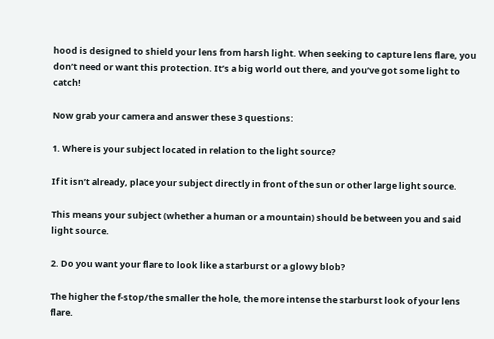hood is designed to shield your lens from harsh light. When seeking to capture lens flare, you don’t need or want this protection. It’s a big world out there, and you’ve got some light to catch!

Now grab your camera and answer these 3 questions:

1. Where is your subject located in relation to the light source?

If it isn’t already, place your subject directly in front of the sun or other large light source.

This means your subject (whether a human or a mountain) should be between you and said light source.

2. Do you want your flare to look like a starburst or a glowy blob?

The higher the f-stop/the smaller the hole, the more intense the starburst look of your lens flare.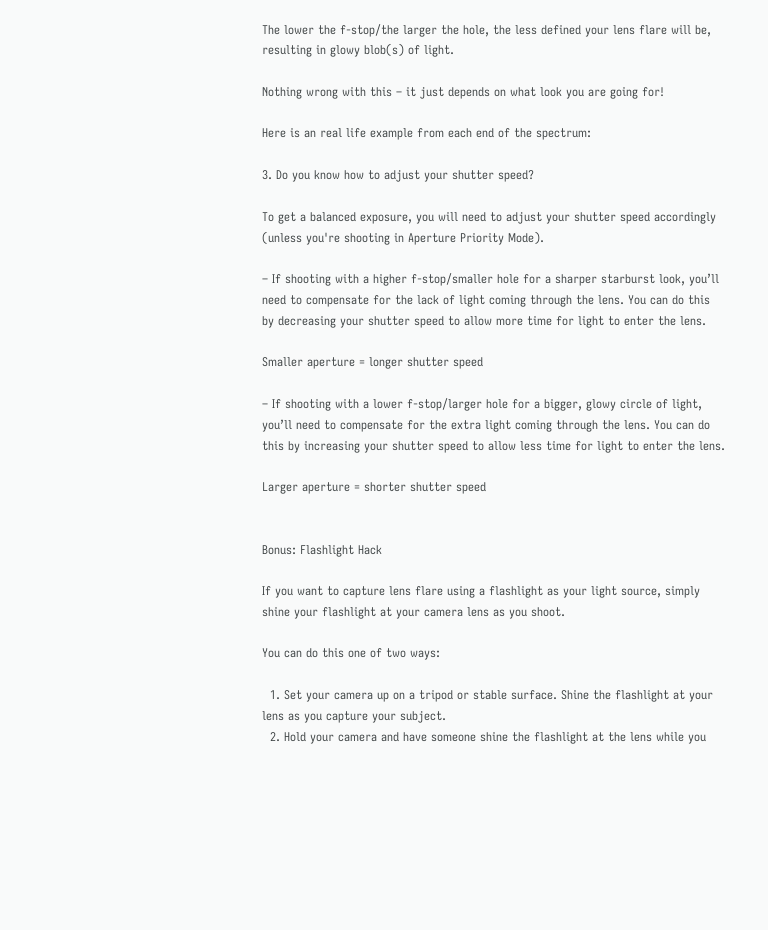The lower the f-stop/the larger the hole, the less defined your lens flare will be, resulting in glowy blob(s) of light.

Nothing wrong with this – it just depends on what look you are going for!

Here is an real life example from each end of the spectrum:

3. Do you know how to adjust your shutter speed?

To get a balanced exposure, you will need to adjust your shutter speed accordingly (unless you're shooting in Aperture Priority Mode).

– If shooting with a higher f-stop/smaller hole for a sharper starburst look, you’ll need to compensate for the lack of light coming through the lens. You can do this by decreasing your shutter speed to allow more time for light to enter the lens.

Smaller aperture = longer shutter speed

– If shooting with a lower f-stop/larger hole for a bigger, glowy circle of light, you’ll need to compensate for the extra light coming through the lens. You can do this by increasing your shutter speed to allow less time for light to enter the lens.

Larger aperture = shorter shutter speed


Bonus: Flashlight Hack

If you want to capture lens flare using a flashlight as your light source, simply shine your flashlight at your camera lens as you shoot.

You can do this one of two ways:

  1. Set your camera up on a tripod or stable surface. Shine the flashlight at your lens as you capture your subject.
  2. Hold your camera and have someone shine the flashlight at the lens while you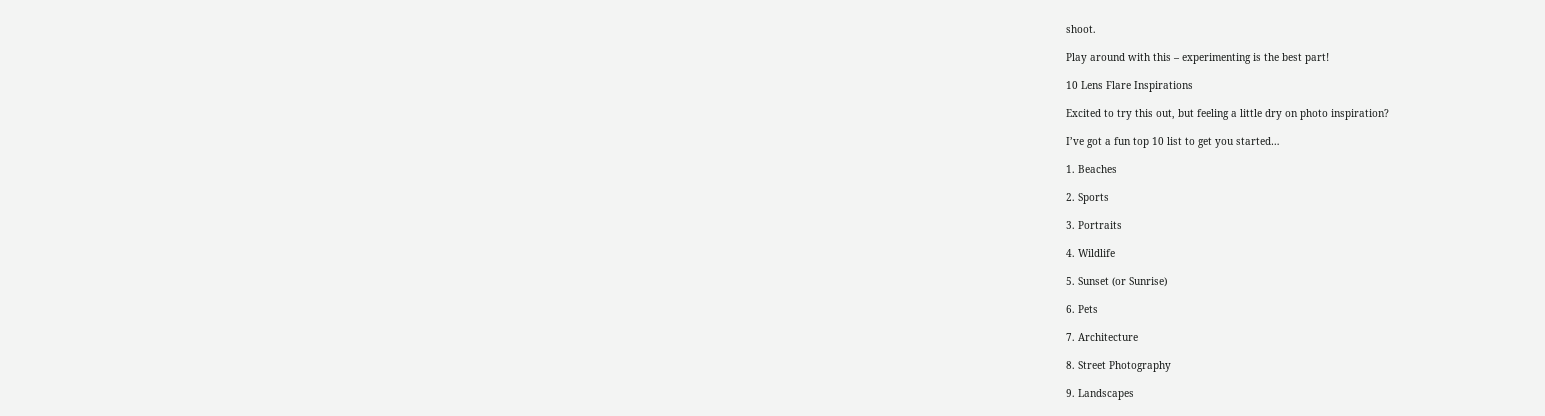shoot.

Play around with this – experimenting is the best part!

10 Lens Flare Inspirations

Excited to try this out, but feeling a little dry on photo inspiration?

I’ve got a fun top 10 list to get you started…

1. Beaches

2. Sports

3. Portraits

4. Wildlife

5. Sunset (or Sunrise)

6. Pets

7. Architecture

8. Street Photography

9. Landscapes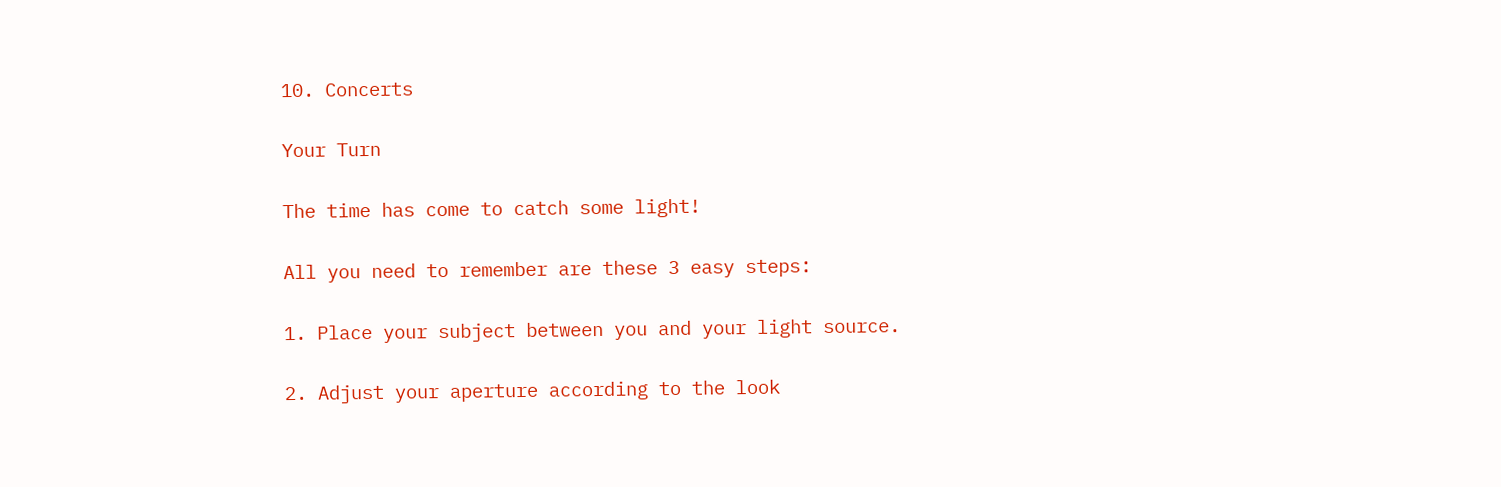10. Concerts

Your Turn

The time has come to catch some light!

All you need to remember are these 3 easy steps:

1. Place your subject between you and your light source.

2. Adjust your aperture according to the look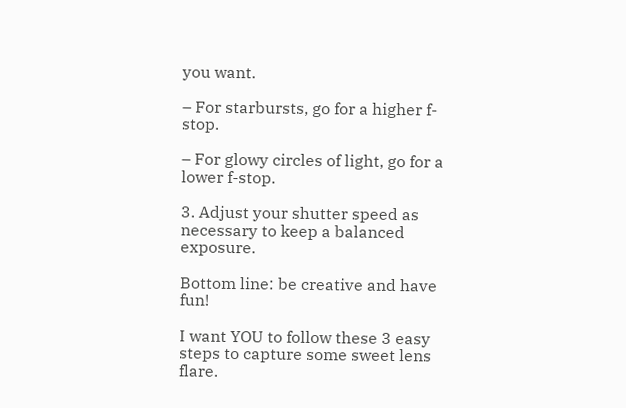you want.

– For starbursts, go for a higher f-stop.

– For glowy circles of light, go for a lower f-stop.

3. Adjust your shutter speed as necessary to keep a balanced exposure.

Bottom line: be creative and have fun!

I want YOU to follow these 3 easy steps to capture some sweet lens flare.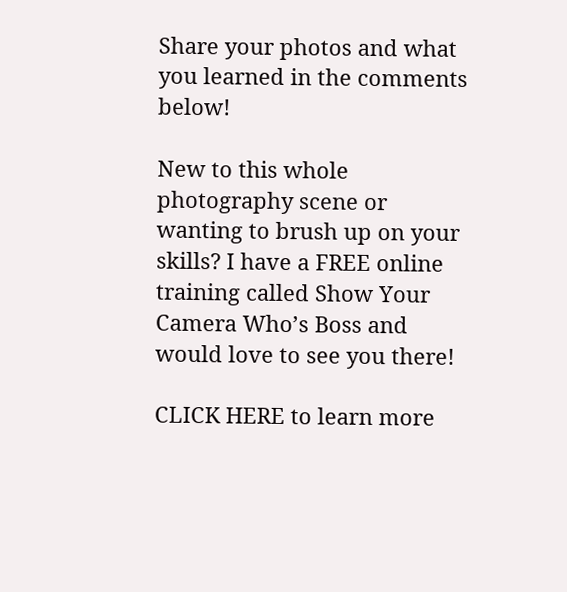Share your photos and what you learned in the comments below!

New to this whole photography scene or wanting to brush up on your skills? I have a FREE online training called Show Your Camera Who’s Boss and would love to see you there!

CLICK HERE to learn more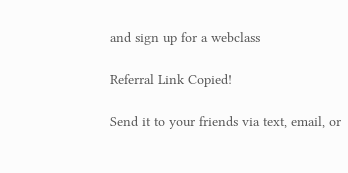and sign up for a webclass

Referral Link Copied!

Send it to your friends via text, email, or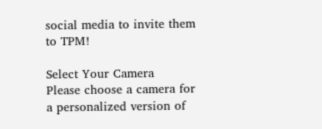social media to invite them to TPM!

Select Your Camera
Please choose a camera for a personalized version of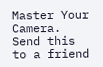Master Your Camera.
Send this to a friend